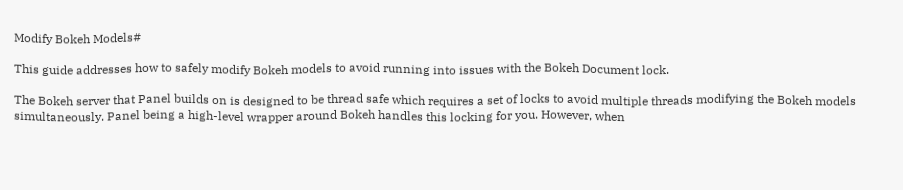Modify Bokeh Models#

This guide addresses how to safely modify Bokeh models to avoid running into issues with the Bokeh Document lock.

The Bokeh server that Panel builds on is designed to be thread safe which requires a set of locks to avoid multiple threads modifying the Bokeh models simultaneously. Panel being a high-level wrapper around Bokeh handles this locking for you. However, when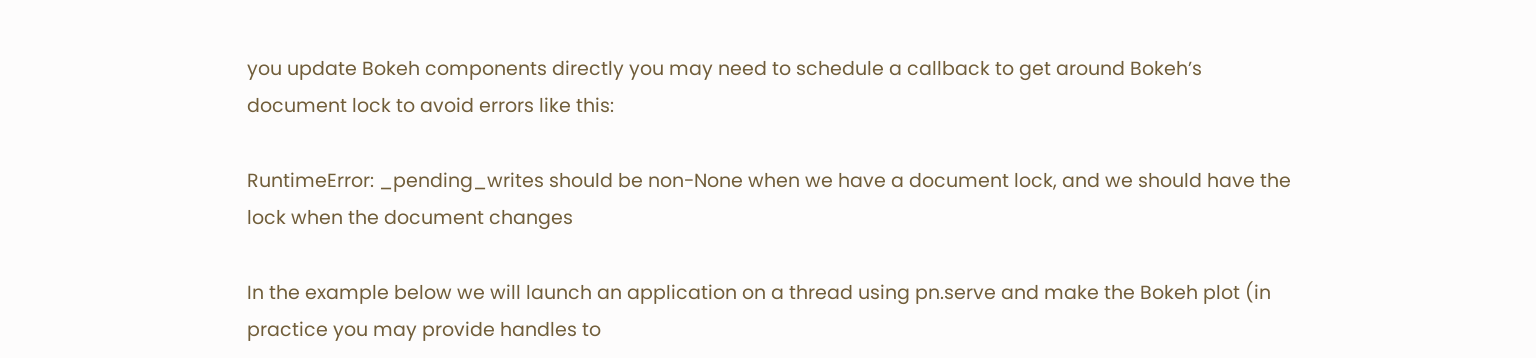you update Bokeh components directly you may need to schedule a callback to get around Bokeh’s document lock to avoid errors like this:

RuntimeError: _pending_writes should be non-None when we have a document lock, and we should have the lock when the document changes

In the example below we will launch an application on a thread using pn.serve and make the Bokeh plot (in practice you may provide handles to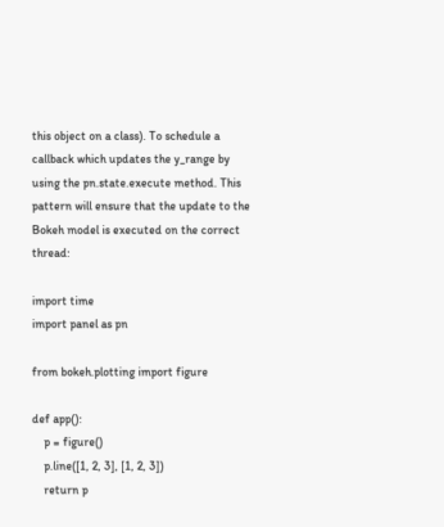this object on a class). To schedule a callback which updates the y_range by using the pn.state.execute method. This pattern will ensure that the update to the Bokeh model is executed on the correct thread:

import time
import panel as pn

from bokeh.plotting import figure

def app():
    p = figure()
    p.line([1, 2, 3], [1, 2, 3])
    return p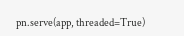pn.serve(app, threaded=True)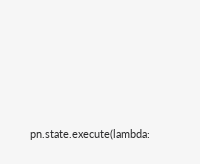pn.state.execute(lambda: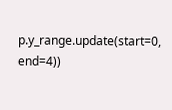p.y_range.update(start=0, end=4))